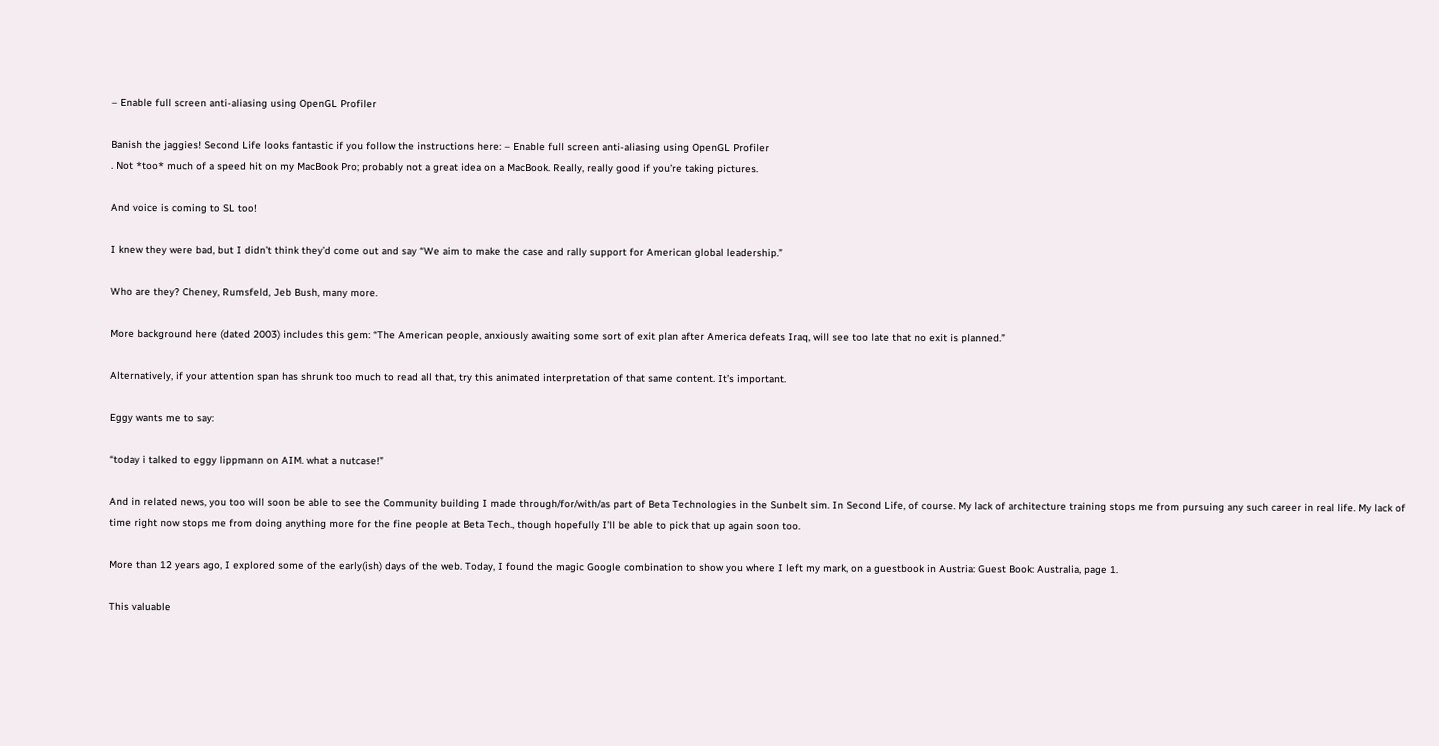– Enable full screen anti-aliasing using OpenGL Profiler

Banish the jaggies! Second Life looks fantastic if you follow the instructions here: – Enable full screen anti-aliasing using OpenGL Profiler
. Not *too* much of a speed hit on my MacBook Pro; probably not a great idea on a MacBook. Really, really good if you’re taking pictures.

And voice is coming to SL too!

I knew they were bad, but I didn’t think they’d come out and say “We aim to make the case and rally support for American global leadership.”

Who are they? Cheney, Rumsfeld, Jeb Bush, many more.

More background here (dated 2003) includes this gem: “The American people, anxiously awaiting some sort of exit plan after America defeats Iraq, will see too late that no exit is planned.”

Alternatively, if your attention span has shrunk too much to read all that, try this animated interpretation of that same content. It’s important.

Eggy wants me to say:

“today i talked to eggy lippmann on AIM. what a nutcase!”

And in related news, you too will soon be able to see the Community building I made through/for/with/as part of Beta Technologies in the Sunbelt sim. In Second Life, of course. My lack of architecture training stops me from pursuing any such career in real life. My lack of time right now stops me from doing anything more for the fine people at Beta Tech., though hopefully I’ll be able to pick that up again soon too.

More than 12 years ago, I explored some of the early(ish) days of the web. Today, I found the magic Google combination to show you where I left my mark, on a guestbook in Austria: Guest Book: Australia, page 1.

This valuable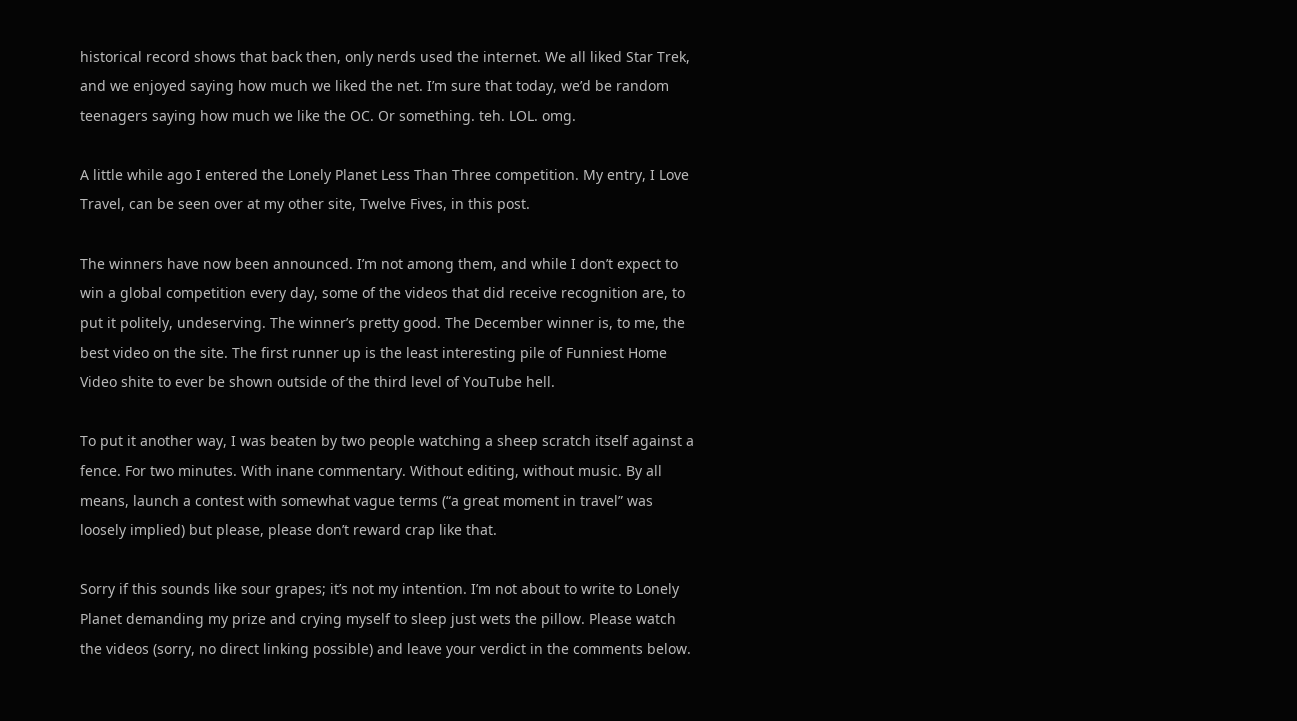historical record shows that back then, only nerds used the internet. We all liked Star Trek, and we enjoyed saying how much we liked the net. I’m sure that today, we’d be random teenagers saying how much we like the OC. Or something. teh. LOL. omg.

A little while ago I entered the Lonely Planet Less Than Three competition. My entry, I Love Travel, can be seen over at my other site, Twelve Fives, in this post.

The winners have now been announced. I’m not among them, and while I don’t expect to win a global competition every day, some of the videos that did receive recognition are, to put it politely, undeserving. The winner’s pretty good. The December winner is, to me, the best video on the site. The first runner up is the least interesting pile of Funniest Home Video shite to ever be shown outside of the third level of YouTube hell.

To put it another way, I was beaten by two people watching a sheep scratch itself against a fence. For two minutes. With inane commentary. Without editing, without music. By all means, launch a contest with somewhat vague terms (“a great moment in travel” was loosely implied) but please, please don’t reward crap like that.

Sorry if this sounds like sour grapes; it’s not my intention. I’m not about to write to Lonely Planet demanding my prize and crying myself to sleep just wets the pillow. Please watch the videos (sorry, no direct linking possible) and leave your verdict in the comments below.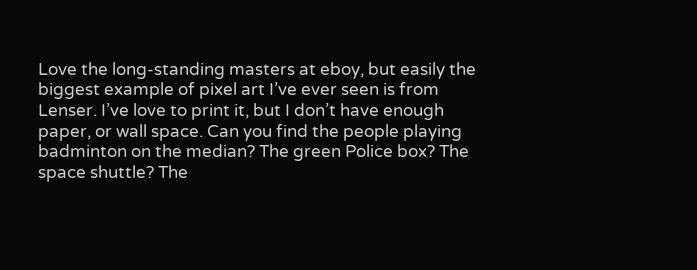Love the long-standing masters at eboy, but easily the biggest example of pixel art I’ve ever seen is from Lenser. I’ve love to print it, but I don’t have enough paper, or wall space. Can you find the people playing badminton on the median? The green Police box? The space shuttle? The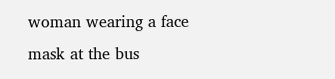woman wearing a face mask at the bus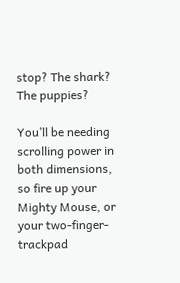stop? The shark? The puppies?

You’ll be needing scrolling power in both dimensions, so fire up your Mighty Mouse, or your two-finger-trackpad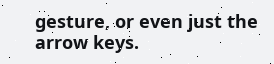gesture, or even just the arrow keys.